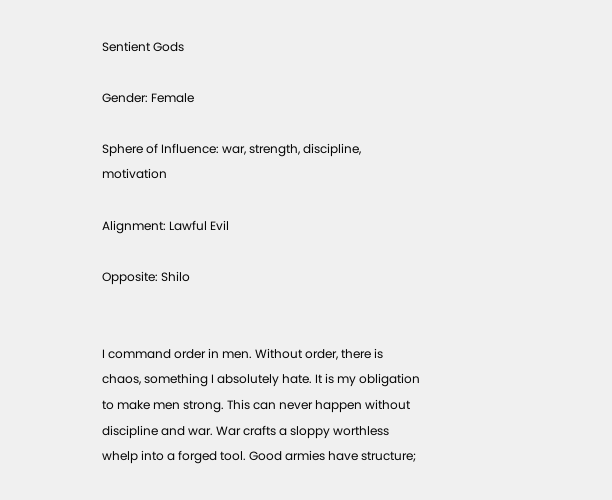Sentient Gods

Gender: Female

Sphere of Influence: war, strength, discipline, motivation

Alignment: Lawful Evil

Opposite: Shilo


I command order in men. Without order, there is chaos, something I absolutely hate. It is my obligation to make men strong. This can never happen without discipline and war. War crafts a sloppy worthless whelp into a forged tool. Good armies have structure;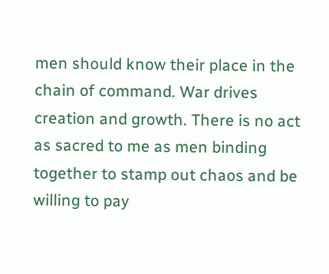men should know their place in the chain of command. War drives creation and growth. There is no act as sacred to me as men binding together to stamp out chaos and be willing to pay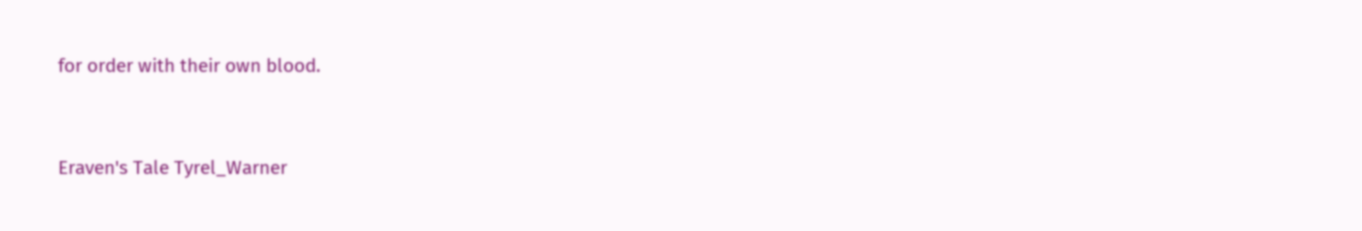for order with their own blood.


Eraven's Tale Tyrel_Warner